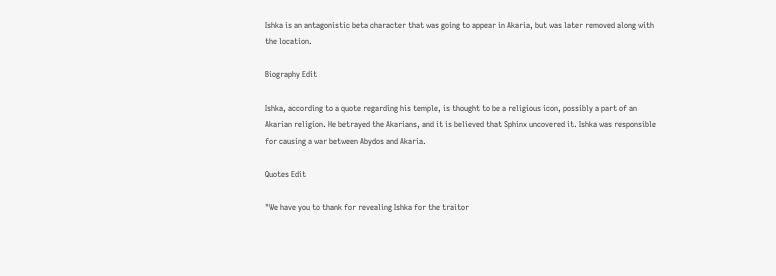Ishka is an antagonistic beta character that was going to appear in Akaria, but was later removed along with the location.

Biography Edit

Ishka, according to a quote regarding his temple, is thought to be a religious icon, possibly a part of an Akarian religion. He betrayed the Akarians, and it is believed that Sphinx uncovered it. Ishka was responsible for causing a war between Abydos and Akaria.

Quotes Edit

"We have you to thank for revealing Ishka for the traitor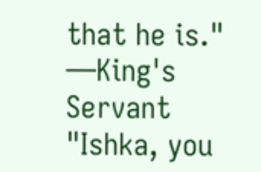that he is."
―King's Servant
"Ishka, you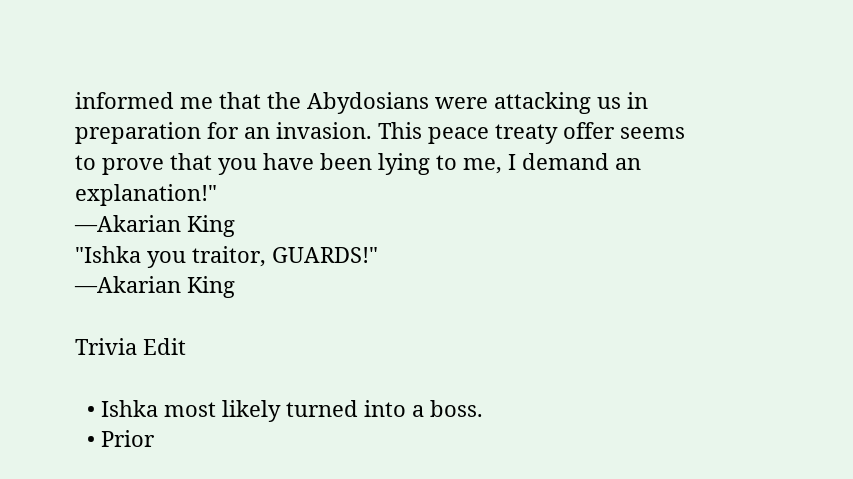informed me that the Abydosians were attacking us in preparation for an invasion. This peace treaty offer seems to prove that you have been lying to me, I demand an explanation!"
―Akarian King
"Ishka you traitor, GUARDS!"
―Akarian King

Trivia Edit

  • Ishka most likely turned into a boss.
  • Prior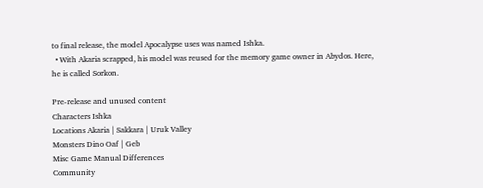to final release, the model Apocalypse uses was named Ishka.
  • With Akaria scrapped, his model was reused for the memory game owner in Abydos. Here, he is called Sorkon.

Pre-release and unused content
Characters Ishka
Locations Akaria | Sakkara | Uruk Valley
Monsters Dino Oaf | Geb
Misc Game Manual Differences
Community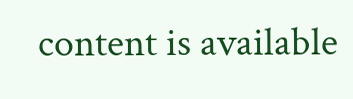content is available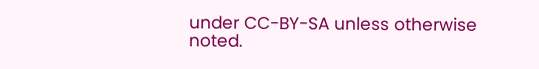under CC-BY-SA unless otherwise noted.